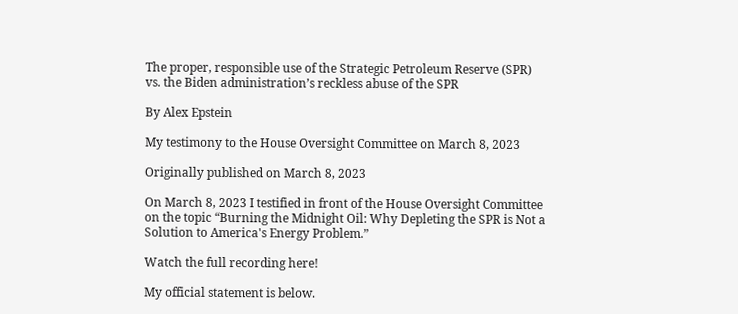The proper, responsible use of the Strategic Petroleum Reserve (SPR) vs. the Biden administration’s reckless abuse of the SPR

By Alex Epstein

My testimony to the House Oversight Committee on March 8, 2023

Originally published on March 8, 2023

On March 8, 2023 I testified in front of the House Oversight Committee on the topic “Burning the Midnight Oil: Why Depleting the SPR is Not a Solution to America's Energy Problem.”

Watch the full recording here!

My official statement is below.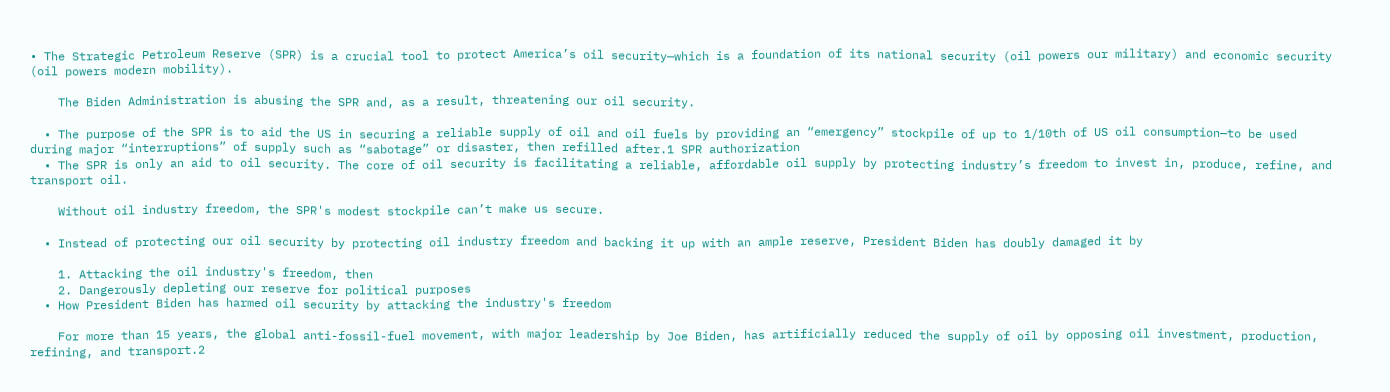• The Strategic Petroleum Reserve (SPR) is a crucial tool to protect America’s oil security—which is a foundation of its national security (oil powers our military) and economic security (oil powers modern mobility).

    The Biden Administration is abusing the SPR and, as a result, threatening our oil security.

  • The purpose of the SPR is to aid the US in securing a reliable supply of oil and oil fuels by providing an “emergency” stockpile of up to 1/10th of US oil consumption—to be used during major “interruptions” of supply such as “sabotage” or disaster, then refilled after.1 SPR authorization
  • The SPR is only an aid to oil security. The core of oil security is facilitating a reliable, affordable oil supply by protecting industry’s freedom to invest in, produce, refine, and transport oil.

    Without oil industry freedom, the SPR's modest stockpile can’t make us secure.

  • Instead of protecting our oil security by protecting oil industry freedom and backing it up with an ample reserve, President Biden has doubly damaged it by

    1. Attacking the oil industry's freedom, then
    2. Dangerously depleting our reserve for political purposes
  • How President Biden has harmed oil security by attacking the industry's freedom

    For more than 15 years, the global anti-fossil-fuel movement, with major leadership by Joe Biden, has artificially reduced the supply of oil by opposing oil investment, production, refining, and transport.2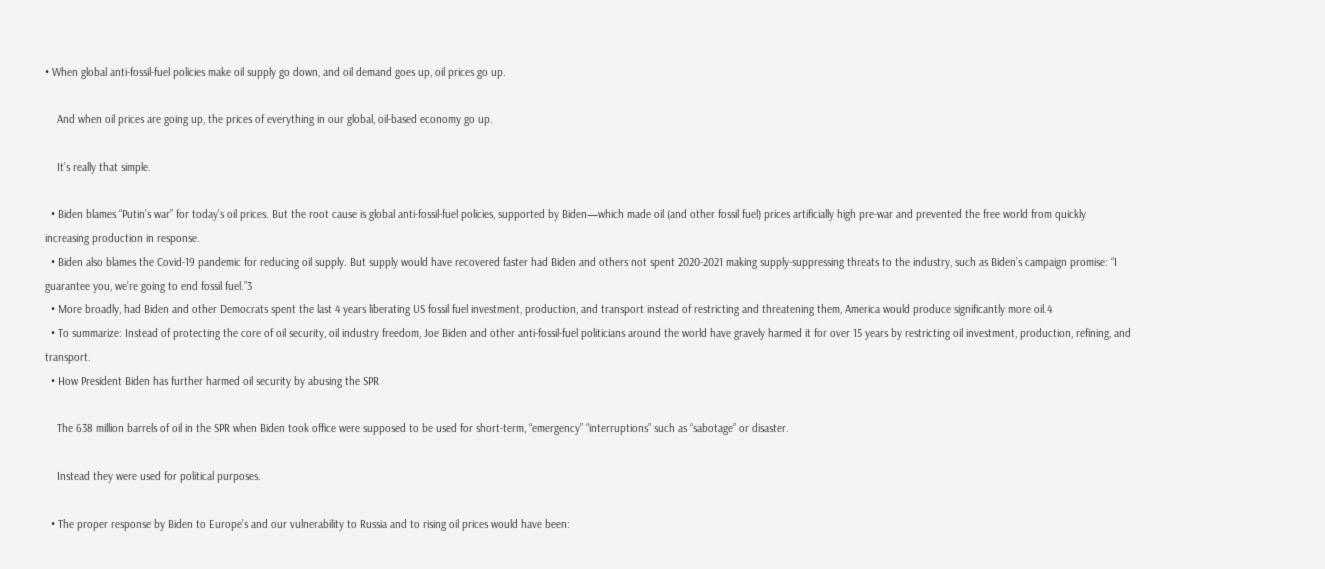• When global anti-fossil-fuel policies make oil supply go down, and oil demand goes up, oil prices go up.

    And when oil prices are going up, the prices of everything in our global, oil-based economy go up.

    It’s really that simple.

  • Biden blames “Putin’s war” for today’s oil prices. But the root cause is global anti-fossil-fuel policies, supported by Biden—which made oil (and other fossil fuel) prices artificially high pre-war and prevented the free world from quickly increasing production in response.
  • Biden also blames the Covid-19 pandemic for reducing oil supply. But supply would have recovered faster had Biden and others not spent 2020-2021 making supply-suppressing threats to the industry, such as Biden’s campaign promise: “I guarantee you, we’re going to end fossil fuel.”3
  • More broadly, had Biden and other Democrats spent the last 4 years liberating US fossil fuel investment, production, and transport instead of restricting and threatening them, America would produce significantly more oil.4
  • To summarize: Instead of protecting the core of oil security, oil industry freedom, Joe Biden and other anti-fossil-fuel politicians around the world have gravely harmed it for over 15 years by restricting oil investment, production, refining, and transport.
  • How President Biden has further harmed oil security by abusing the SPR

    The 638 million barrels of oil in the SPR when Biden took office were supposed to be used for short-term, “emergency” “interruptions” such as “sabotage” or disaster.

    Instead they were used for political purposes.

  • The proper response by Biden to Europe’s and our vulnerability to Russia and to rising oil prices would have been: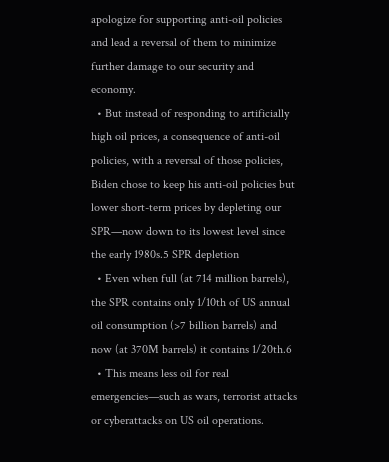apologize for supporting anti-oil policies and lead a reversal of them to minimize further damage to our security and economy.
  • But instead of responding to artificially high oil prices, a consequence of anti-oil policies, with a reversal of those policies, Biden chose to keep his anti-oil policies but lower short-term prices by depleting our SPR—now down to its lowest level since the early 1980s.5 SPR depletion
  • Even when full (at 714 million barrels), the SPR contains only 1/10th of US annual oil consumption (>7 billion barrels) and now (at 370M barrels) it contains 1/20th.6
  • This means less oil for real emergencies—such as wars, terrorist attacks or cyberattacks on US oil operations.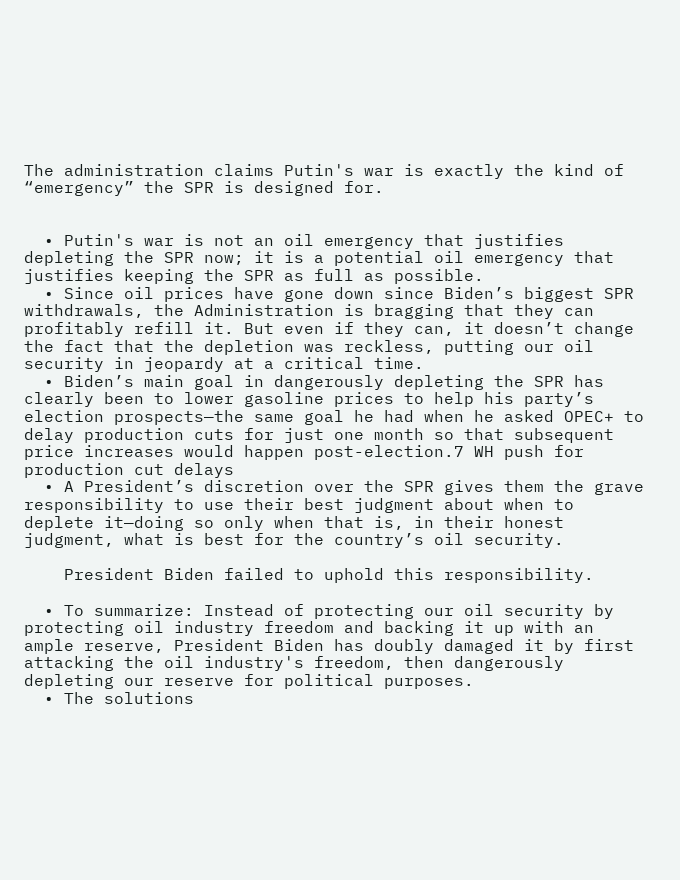The administration claims Putin's war is exactly the kind of “emergency” the SPR is designed for.


  • Putin's war is not an oil emergency that justifies depleting the SPR now; it is a potential oil emergency that justifies keeping the SPR as full as possible.
  • Since oil prices have gone down since Biden’s biggest SPR withdrawals, the Administration is bragging that they can profitably refill it. But even if they can, it doesn’t change the fact that the depletion was reckless, putting our oil security in jeopardy at a critical time.
  • Biden’s main goal in dangerously depleting the SPR has clearly been to lower gasoline prices to help his party’s election prospects—the same goal he had when he asked OPEC+ to delay production cuts for just one month so that subsequent price increases would happen post-election.7 WH push for production cut delays
  • A President’s discretion over the SPR gives them the grave responsibility to use their best judgment about when to deplete it—doing so only when that is, in their honest judgment, what is best for the country’s oil security.

    President Biden failed to uphold this responsibility.

  • To summarize: Instead of protecting our oil security by protecting oil industry freedom and backing it up with an ample reserve, President Biden has doubly damaged it by first attacking the oil industry's freedom, then dangerously depleting our reserve for political purposes.
  • The solutions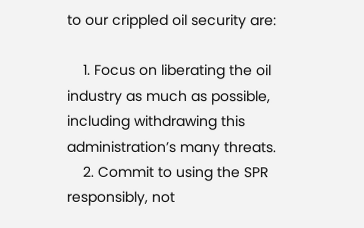to our crippled oil security are:

    1. Focus on liberating the oil industry as much as possible, including withdrawing this administration’s many threats.
    2. Commit to using the SPR responsibly, not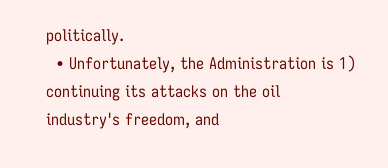politically.
  • Unfortunately, the Administration is 1) continuing its attacks on the oil industry's freedom, and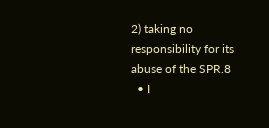2) taking no responsibility for its abuse of the SPR.8
  • I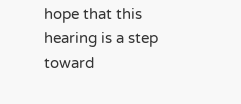hope that this hearing is a step toward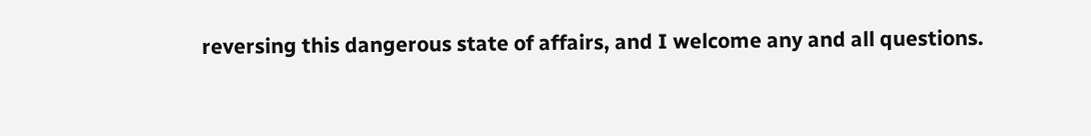reversing this dangerous state of affairs, and I welcome any and all questions.